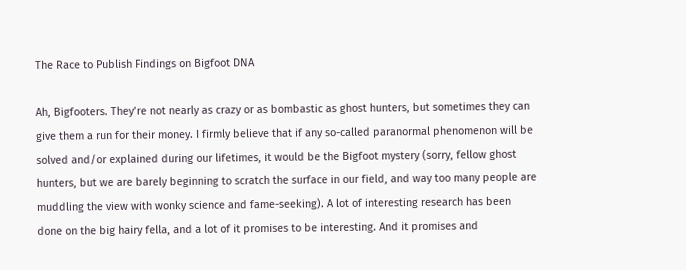The Race to Publish Findings on Bigfoot DNA

Ah, Bigfooters. They’re not nearly as crazy or as bombastic as ghost hunters, but sometimes they can give them a run for their money. I firmly believe that if any so-called paranormal phenomenon will be solved and/or explained during our lifetimes, it would be the Bigfoot mystery (sorry, fellow ghost hunters, but we are barely beginning to scratch the surface in our field, and way too many people are muddling the view with wonky science and fame-seeking). A lot of interesting research has been done on the big hairy fella, and a lot of it promises to be interesting. And it promises and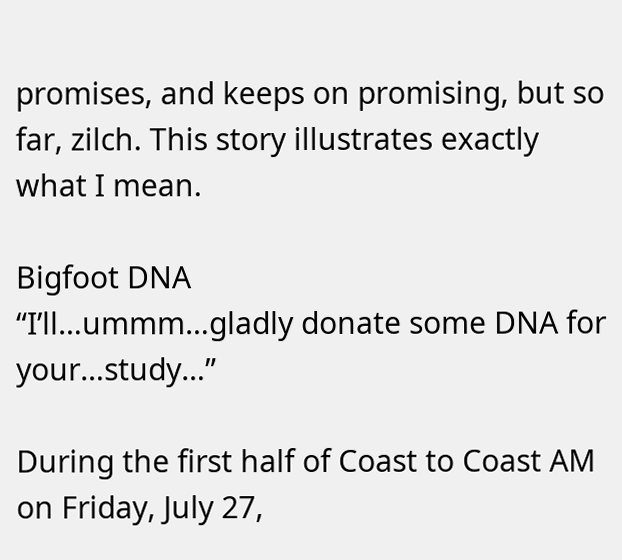promises, and keeps on promising, but so far, zilch. This story illustrates exactly what I mean.

Bigfoot DNA
“I’ll…ummm…gladly donate some DNA for your…study…”

During the first half of Coast to Coast AM on Friday, July 27,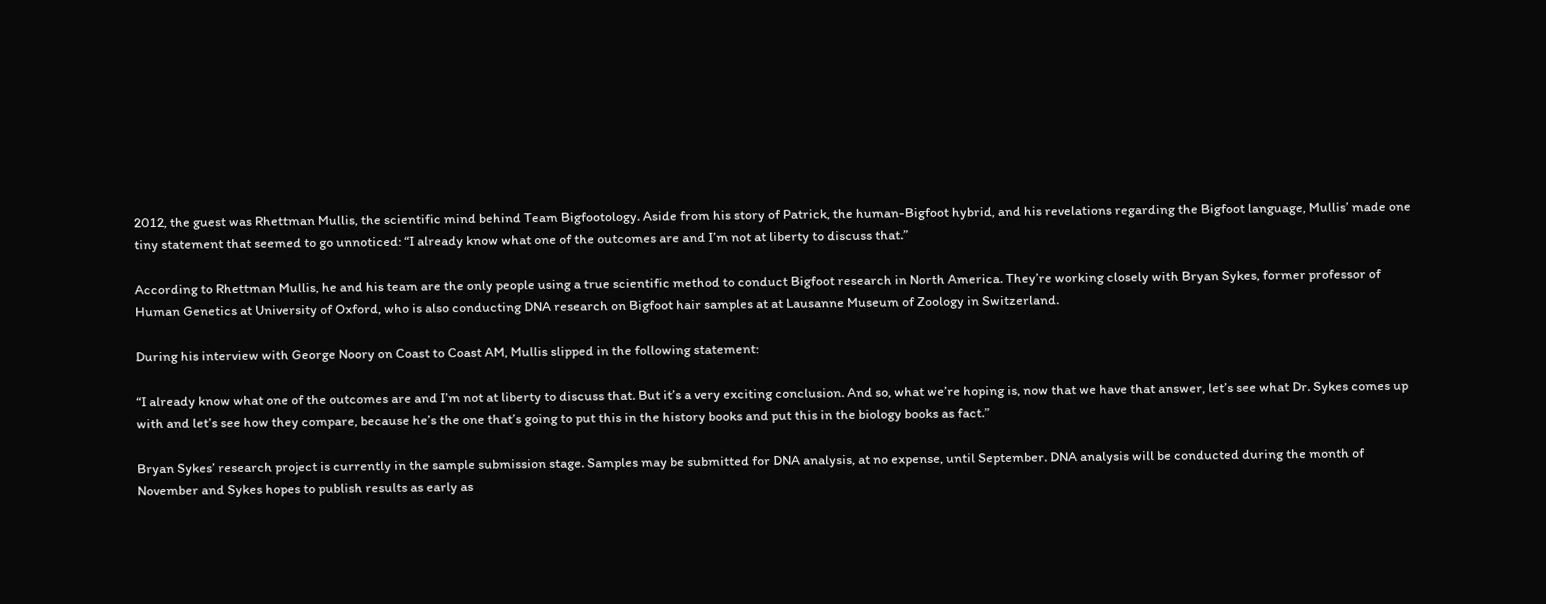2012, the guest was Rhettman Mullis, the scientific mind behind Team Bigfootology. Aside from his story of Patrick, the human-Bigfoot hybrid, and his revelations regarding the Bigfoot language, Mullis’ made one tiny statement that seemed to go unnoticed: “I already know what one of the outcomes are and I’m not at liberty to discuss that.”

According to Rhettman Mullis, he and his team are the only people using a true scientific method to conduct Bigfoot research in North America. They’re working closely with Bryan Sykes, former professor of Human Genetics at University of Oxford, who is also conducting DNA research on Bigfoot hair samples at at Lausanne Museum of Zoology in Switzerland.

During his interview with George Noory on Coast to Coast AM, Mullis slipped in the following statement:

“I already know what one of the outcomes are and I’m not at liberty to discuss that. But it’s a very exciting conclusion. And so, what we’re hoping is, now that we have that answer, let’s see what Dr. Sykes comes up with and let’s see how they compare, because he’s the one that’s going to put this in the history books and put this in the biology books as fact.”

Bryan Sykes’ research project is currently in the sample submission stage. Samples may be submitted for DNA analysis, at no expense, until September. DNA analysis will be conducted during the month of November and Sykes hopes to publish results as early as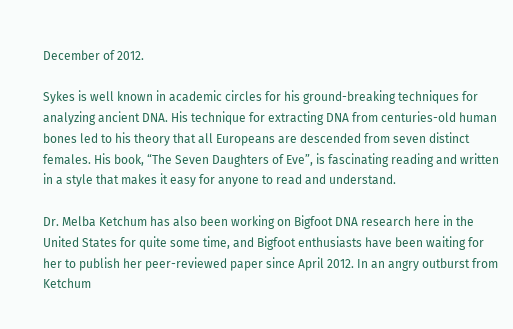December of 2012.

Sykes is well known in academic circles for his ground-breaking techniques for analyzing ancient DNA. His technique for extracting DNA from centuries-old human bones led to his theory that all Europeans are descended from seven distinct females. His book, “The Seven Daughters of Eve”, is fascinating reading and written in a style that makes it easy for anyone to read and understand.

Dr. Melba Ketchum has also been working on Bigfoot DNA research here in the United States for quite some time, and Bigfoot enthusiasts have been waiting for her to publish her peer-reviewed paper since April 2012. In an angry outburst from Ketchum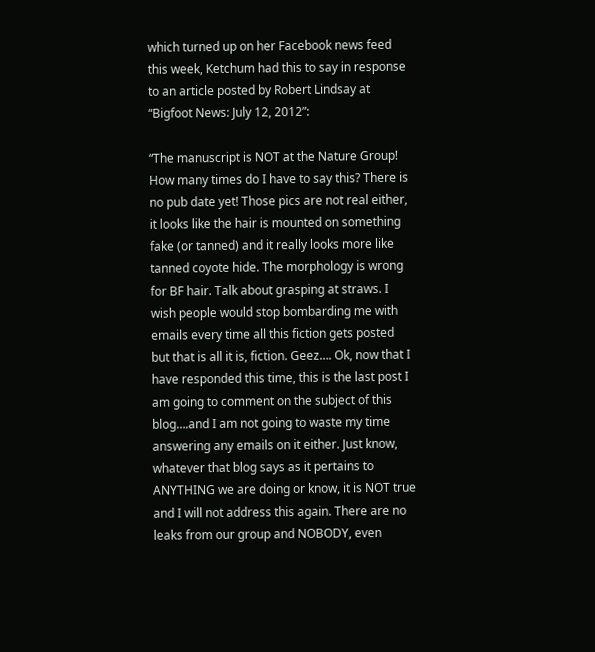which turned up on her Facebook news feed this week, Ketchum had this to say in response to an article posted by Robert Lindsay at “Bigfoot News: July 12, 2012”:

“The manuscript is NOT at the Nature Group! How many times do I have to say this? There is no pub date yet! Those pics are not real either, it looks like the hair is mounted on something fake (or tanned) and it really looks more like tanned coyote hide. The morphology is wrong for BF hair. Talk about grasping at straws. I wish people would stop bombarding me with emails every time all this fiction gets posted but that is all it is, fiction. Geez…. Ok, now that I have responded this time, this is the last post I am going to comment on the subject of this blog….and I am not going to waste my time answering any emails on it either. Just know, whatever that blog says as it pertains to ANYTHING we are doing or know, it is NOT true and I will not address this again. There are no leaks from our group and NOBODY, even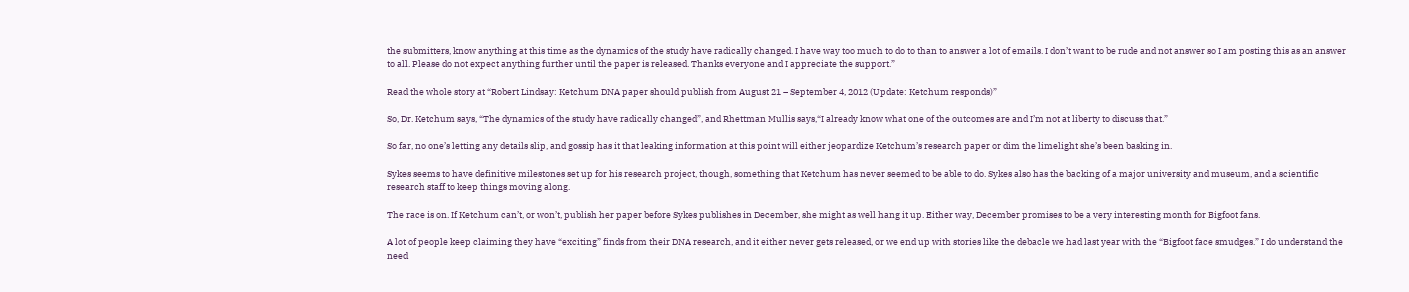the submitters, know anything at this time as the dynamics of the study have radically changed. I have way too much to do to than to answer a lot of emails. I don’t want to be rude and not answer so I am posting this as an answer to all. Please do not expect anything further until the paper is released. Thanks everyone and I appreciate the support.”

Read the whole story at “Robert Lindsay: Ketchum DNA paper should publish from August 21 – September 4, 2012 (Update: Ketchum responds)”

So, Dr. Ketchum says, “The dynamics of the study have radically changed”, and Rhettman Mullis says,“I already know what one of the outcomes are and I’m not at liberty to discuss that.”

So far, no one’s letting any details slip, and gossip has it that leaking information at this point will either jeopardize Ketchum’s research paper or dim the limelight she’s been basking in.

Sykes seems to have definitive milestones set up for his research project, though, something that Ketchum has never seemed to be able to do. Sykes also has the backing of a major university and museum, and a scientific research staff to keep things moving along.

The race is on. If Ketchum can’t, or won’t, publish her paper before Sykes publishes in December, she might as well hang it up. Either way, December promises to be a very interesting month for Bigfoot fans.

A lot of people keep claiming they have “exciting” finds from their DNA research, and it either never gets released, or we end up with stories like the debacle we had last year with the “Bigfoot face smudges.” I do understand the need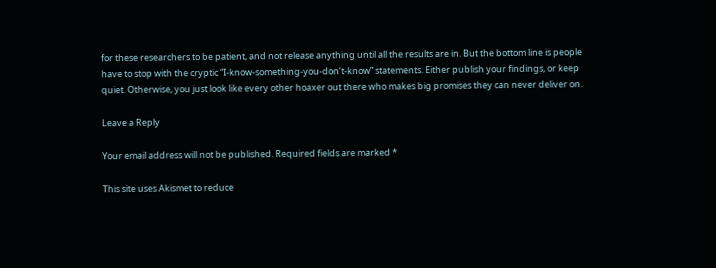for these researchers to be patient, and not release anything until all the results are in. But the bottom line is people have to stop with the cryptic “I-know-something-you-don’t-know” statements. Either publish your findings, or keep quiet. Otherwise, you just look like every other hoaxer out there who makes big promises they can never deliver on.

Leave a Reply

Your email address will not be published. Required fields are marked *

This site uses Akismet to reduce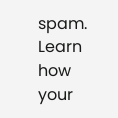spam. Learn how your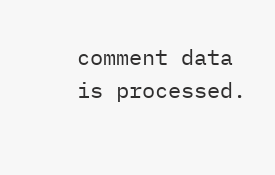comment data is processed.